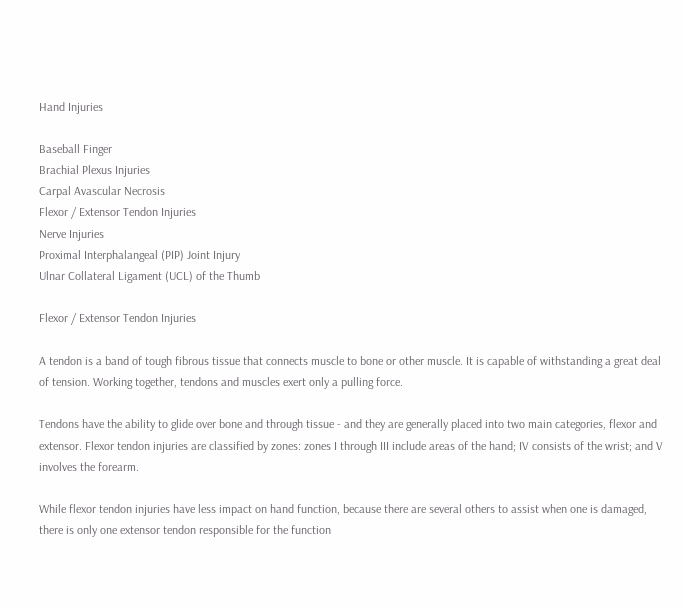Hand Injuries

Baseball Finger
Brachial Plexus Injuries
Carpal Avascular Necrosis
Flexor / Extensor Tendon Injuries
Nerve Injuries
Proximal Interphalangeal (PIP) Joint Injury
Ulnar Collateral Ligament (UCL) of the Thumb

Flexor / Extensor Tendon Injuries

A tendon is a band of tough fibrous tissue that connects muscle to bone or other muscle. It is capable of withstanding a great deal of tension. Working together, tendons and muscles exert only a pulling force.

Tendons have the ability to glide over bone and through tissue - and they are generally placed into two main categories, flexor and extensor. Flexor tendon injuries are classified by zones: zones I through III include areas of the hand; IV consists of the wrist; and V involves the forearm.

While flexor tendon injuries have less impact on hand function, because there are several others to assist when one is damaged, there is only one extensor tendon responsible for the function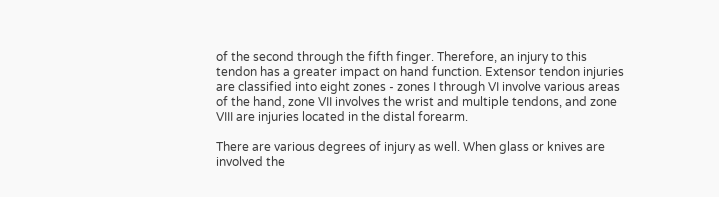of the second through the fifth finger. Therefore, an injury to this tendon has a greater impact on hand function. Extensor tendon injuries are classified into eight zones - zones I through VI involve various areas of the hand, zone VII involves the wrist and multiple tendons, and zone VIII are injuries located in the distal forearm.

There are various degrees of injury as well. When glass or knives are involved the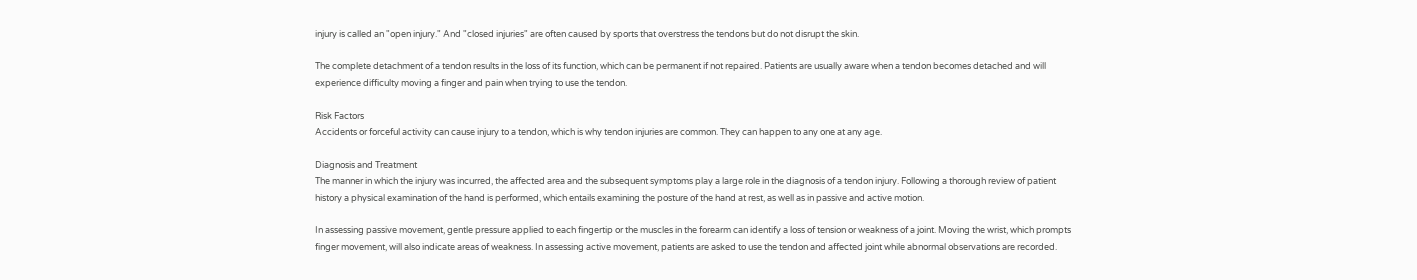injury is called an "open injury." And "closed injuries" are often caused by sports that overstress the tendons but do not disrupt the skin.

The complete detachment of a tendon results in the loss of its function, which can be permanent if not repaired. Patients are usually aware when a tendon becomes detached and will experience difficulty moving a finger and pain when trying to use the tendon.

Risk Factors
Accidents or forceful activity can cause injury to a tendon, which is why tendon injuries are common. They can happen to any one at any age.

Diagnosis and Treatment
The manner in which the injury was incurred, the affected area and the subsequent symptoms play a large role in the diagnosis of a tendon injury. Following a thorough review of patient history a physical examination of the hand is performed, which entails examining the posture of the hand at rest, as well as in passive and active motion.

In assessing passive movement, gentle pressure applied to each fingertip or the muscles in the forearm can identify a loss of tension or weakness of a joint. Moving the wrist, which prompts finger movement, will also indicate areas of weakness. In assessing active movement, patients are asked to use the tendon and affected joint while abnormal observations are recorded.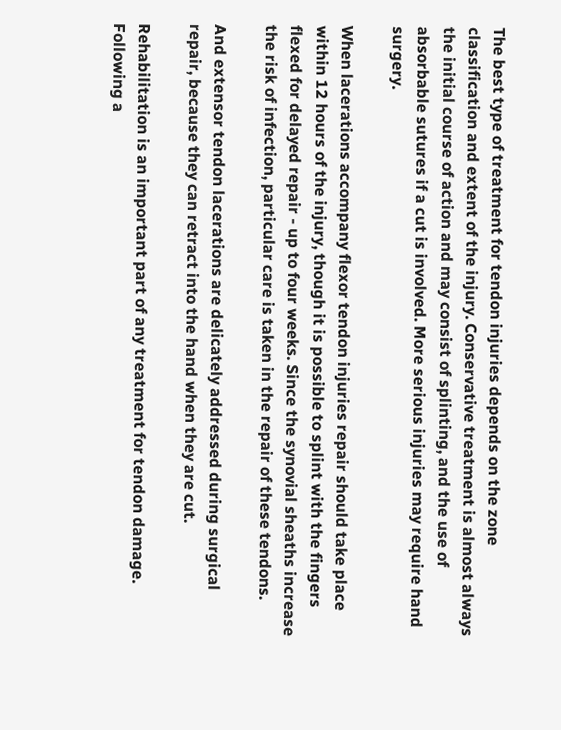The best type of treatment for tendon injuries depends on the zone classification and extent of the injury. Conservative treatment is almost always the initial course of action and may consist of splinting, and the use of absorbable sutures if a cut is involved. More serious injuries may require hand surgery.

When lacerations accompany flexor tendon injuries repair should take place within 12 hours of the injury, though it is possible to splint with the fingers flexed for delayed repair - up to four weeks. Since the synovial sheaths increase the risk of infection, particular care is taken in the repair of these tendons.

And extensor tendon lacerations are delicately addressed during surgical repair, because they can retract into the hand when they are cut.

Rehabilitation is an important part of any treatment for tendon damage. Following a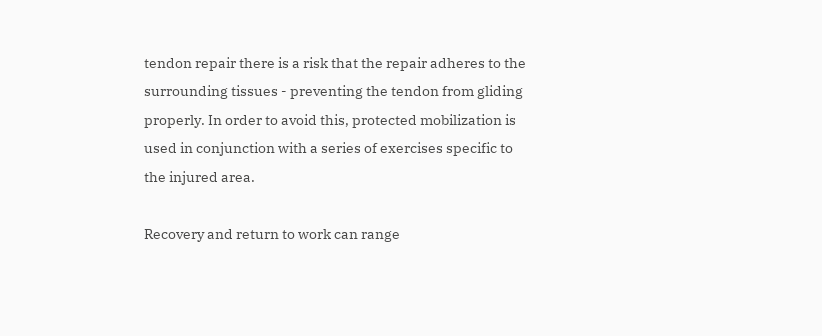tendon repair there is a risk that the repair adheres to the surrounding tissues - preventing the tendon from gliding properly. In order to avoid this, protected mobilization is used in conjunction with a series of exercises specific to the injured area.

Recovery and return to work can range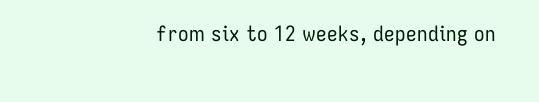from six to 12 weeks, depending on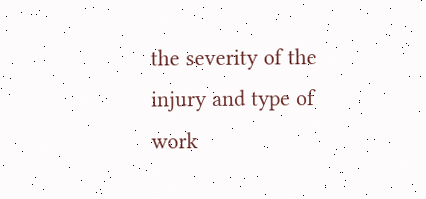the severity of the injury and type of work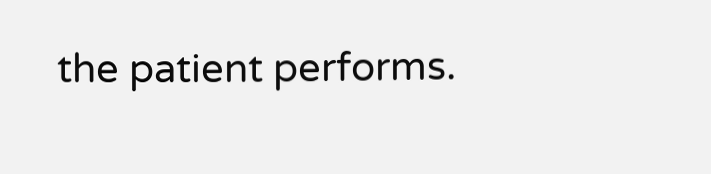the patient performs.